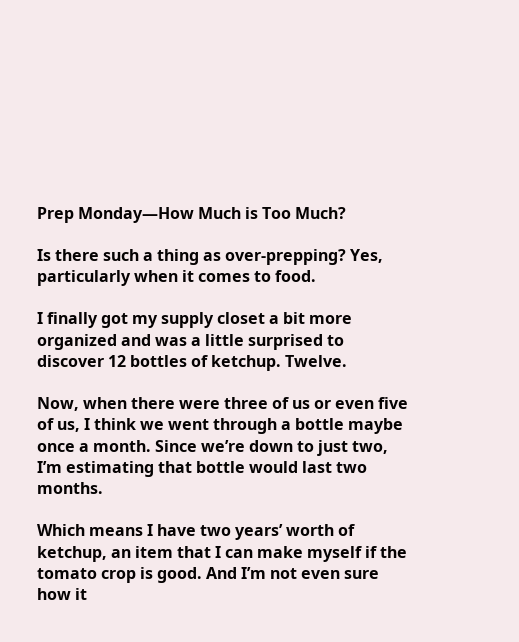Prep Monday—How Much is Too Much?

Is there such a thing as over-prepping? Yes, particularly when it comes to food.

I finally got my supply closet a bit more organized and was a little surprised to discover 12 bottles of ketchup. Twelve.

Now, when there were three of us or even five of us, I think we went through a bottle maybe once a month. Since we’re down to just two, I’m estimating that bottle would last two months.

Which means I have two years’ worth of ketchup, an item that I can make myself if the tomato crop is good. And I’m not even sure how it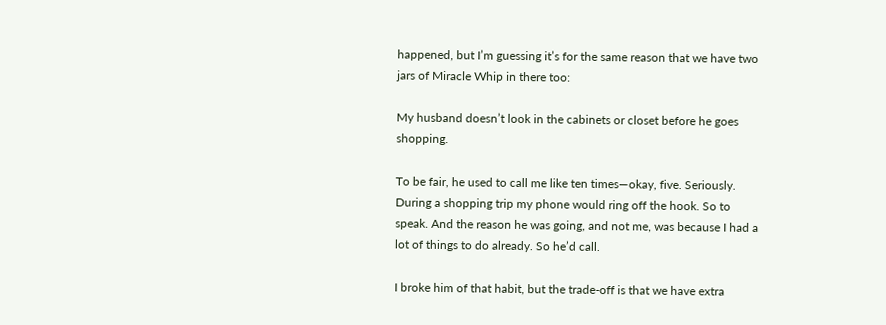happened, but I’m guessing it’s for the same reason that we have two jars of Miracle Whip in there too:

My husband doesn’t look in the cabinets or closet before he goes shopping.

To be fair, he used to call me like ten times—okay, five. Seriously. During a shopping trip my phone would ring off the hook. So to speak. And the reason he was going, and not me, was because I had a lot of things to do already. So he’d call.

I broke him of that habit, but the trade-off is that we have extra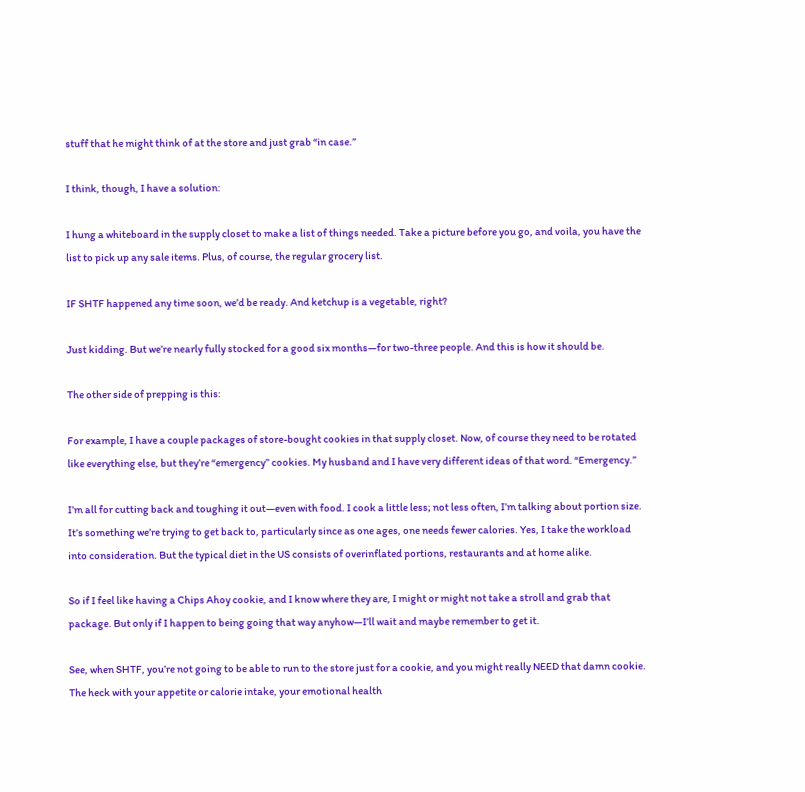stuff that he might think of at the store and just grab “in case.”

I think, though, I have a solution:

I hung a whiteboard in the supply closet to make a list of things needed. Take a picture before you go, and voila, you have the list to pick up any sale items. Plus, of course, the regular grocery list.

IF SHTF happened any time soon, we’d be ready. And ketchup is a vegetable, right?

Just kidding. But we’re nearly fully stocked for a good six months—for two-three people. And this is how it should be.

The other side of prepping is this:

For example, I have a couple packages of store-bought cookies in that supply closet. Now, of course they need to be rotated like everything else, but they’re “emergency” cookies. My husband and I have very different ideas of that word. “Emergency.”

I’m all for cutting back and toughing it out—even with food. I cook a little less; not less often, I’m talking about portion size. It’s something we’re trying to get back to, particularly since as one ages, one needs fewer calories. Yes, I take the workload into consideration. But the typical diet in the US consists of overinflated portions, restaurants and at home alike.

So if I feel like having a Chips Ahoy cookie, and I know where they are, I might or might not take a stroll and grab that package. But only if I happen to being going that way anyhow—I’ll wait and maybe remember to get it.

See, when SHTF, you’re not going to be able to run to the store just for a cookie, and you might really NEED that damn cookie. The heck with your appetite or calorie intake, your emotional health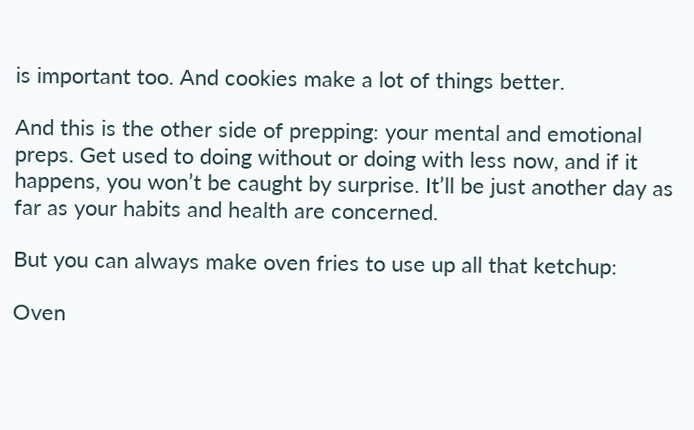is important too. And cookies make a lot of things better.

And this is the other side of prepping: your mental and emotional preps. Get used to doing without or doing with less now, and if it happens, you won’t be caught by surprise. It’ll be just another day as far as your habits and health are concerned.

But you can always make oven fries to use up all that ketchup:

Oven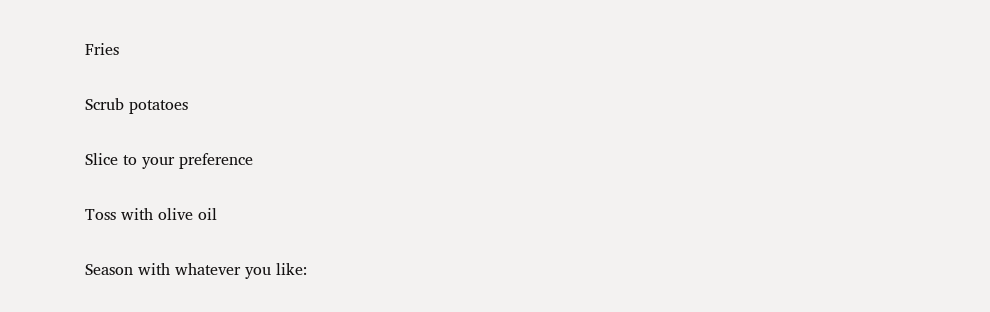Fries

Scrub potatoes

Slice to your preference

Toss with olive oil

Season with whatever you like: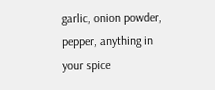garlic, onion powder, pepper, anything in your spice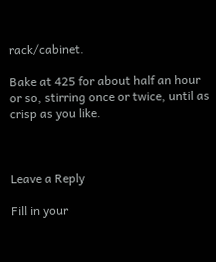rack/cabinet.

Bake at 425 for about half an hour or so, stirring once or twice, until as crisp as you like.



Leave a Reply

Fill in your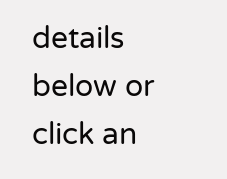details below or click an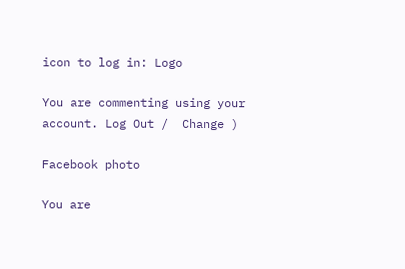icon to log in: Logo

You are commenting using your account. Log Out /  Change )

Facebook photo

You are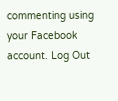commenting using your Facebook account. Log Out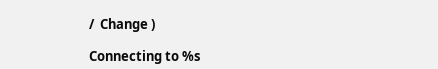/  Change )

Connecting to %s